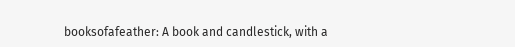booksofafeather: A book and candlestick, with a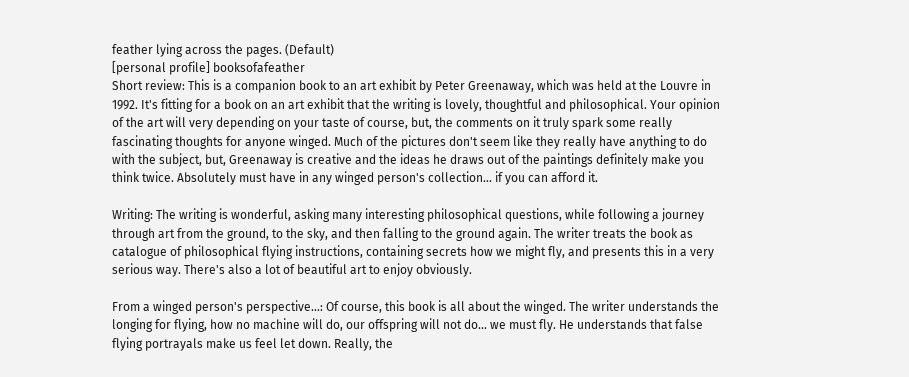feather lying across the pages. (Default)
[personal profile] booksofafeather
Short review: This is a companion book to an art exhibit by Peter Greenaway, which was held at the Louvre in 1992. It's fitting for a book on an art exhibit that the writing is lovely, thoughtful and philosophical. Your opinion of the art will very depending on your taste of course, but, the comments on it truly spark some really fascinating thoughts for anyone winged. Much of the pictures don't seem like they really have anything to do with the subject, but, Greenaway is creative and the ideas he draws out of the paintings definitely make you think twice. Absolutely must have in any winged person's collection... if you can afford it.

Writing: The writing is wonderful, asking many interesting philosophical questions, while following a journey through art from the ground, to the sky, and then falling to the ground again. The writer treats the book as catalogue of philosophical flying instructions, containing secrets how we might fly, and presents this in a very serious way. There's also a lot of beautiful art to enjoy obviously.

From a winged person's perspective...: Of course, this book is all about the winged. The writer understands the longing for flying, how no machine will do, our offspring will not do... we must fly. He understands that false flying portrayals make us feel let down. Really, the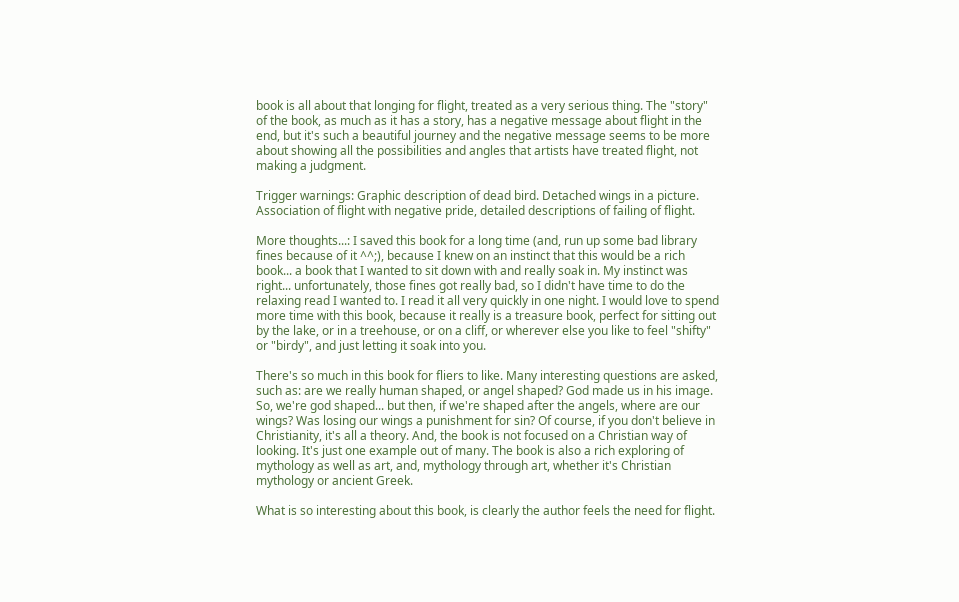book is all about that longing for flight, treated as a very serious thing. The "story" of the book, as much as it has a story, has a negative message about flight in the end, but it's such a beautiful journey and the negative message seems to be more about showing all the possibilities and angles that artists have treated flight, not making a judgment.

Trigger warnings: Graphic description of dead bird. Detached wings in a picture. Association of flight with negative pride, detailed descriptions of failing of flight.

More thoughts...: I saved this book for a long time (and, run up some bad library fines because of it ^^;), because I knew on an instinct that this would be a rich book... a book that I wanted to sit down with and really soak in. My instinct was right... unfortunately, those fines got really bad, so I didn't have time to do the relaxing read I wanted to. I read it all very quickly in one night. I would love to spend more time with this book, because it really is a treasure book, perfect for sitting out by the lake, or in a treehouse, or on a cliff, or wherever else you like to feel "shifty" or "birdy", and just letting it soak into you.

There's so much in this book for fliers to like. Many interesting questions are asked, such as: are we really human shaped, or angel shaped? God made us in his image. So, we're god shaped... but then, if we're shaped after the angels, where are our wings? Was losing our wings a punishment for sin? Of course, if you don't believe in Christianity, it's all a theory. And, the book is not focused on a Christian way of looking. It's just one example out of many. The book is also a rich exploring of mythology as well as art, and, mythology through art, whether it's Christian mythology or ancient Greek.

What is so interesting about this book, is clearly the author feels the need for flight.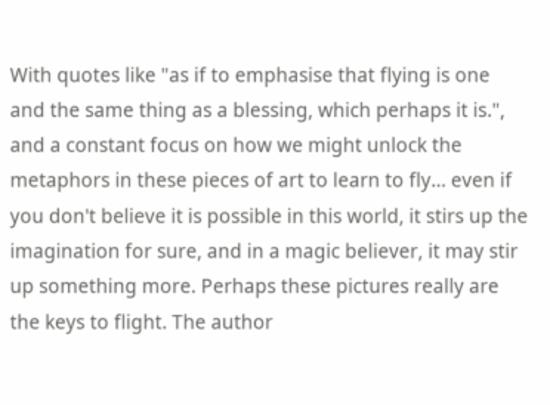With quotes like "as if to emphasise that flying is one and the same thing as a blessing, which perhaps it is.", and a constant focus on how we might unlock the metaphors in these pieces of art to learn to fly... even if you don't believe it is possible in this world, it stirs up the imagination for sure, and in a magic believer, it may stir up something more. Perhaps these pictures really are the keys to flight. The author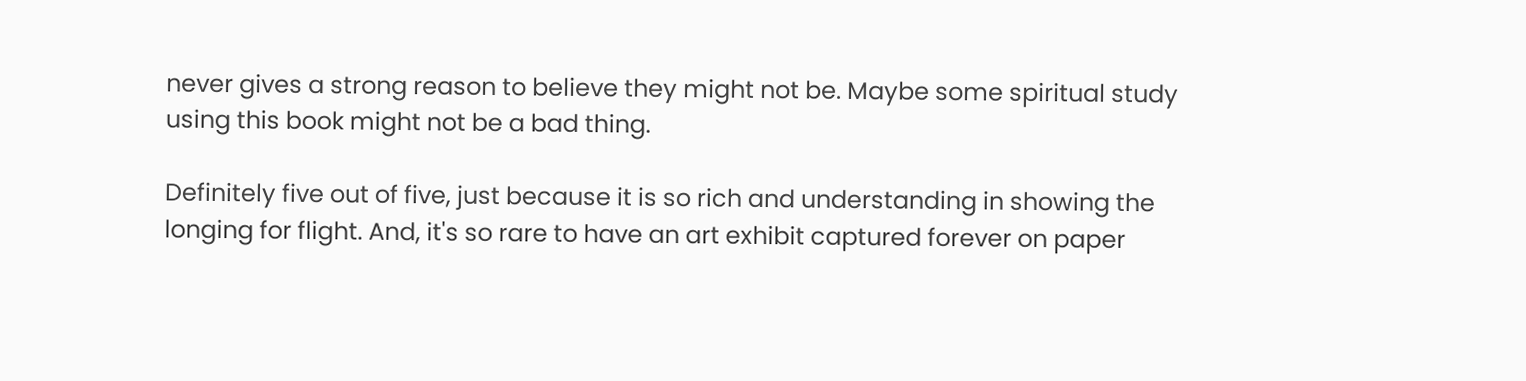never gives a strong reason to believe they might not be. Maybe some spiritual study using this book might not be a bad thing.

Definitely five out of five, just because it is so rich and understanding in showing the longing for flight. And, it's so rare to have an art exhibit captured forever on paper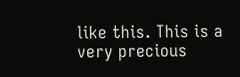like this. This is a very precious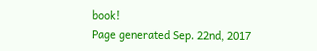book!
Page generated Sep. 22nd, 2017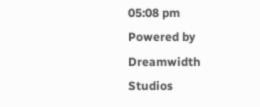05:08 pm
Powered by Dreamwidth Studios